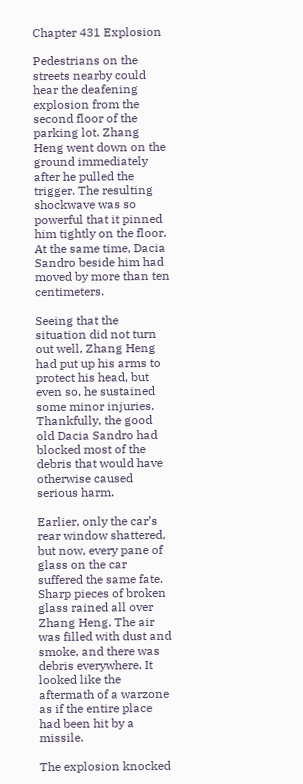Chapter 431 Explosion

Pedestrians on the streets nearby could hear the deafening explosion from the second floor of the parking lot. Zhang Heng went down on the ground immediately after he pulled the trigger. The resulting shockwave was so powerful that it pinned him tightly on the floor. At the same time, Dacia Sandro beside him had moved by more than ten centimeters.

Seeing that the situation did not turn out well, Zhang Heng had put up his arms to protect his head, but even so, he sustained some minor injuries. Thankfully, the good old Dacia Sandro had blocked most of the debris that would have otherwise caused serious harm.

Earlier, only the car’s rear window shattered, but now, every pane of glass on the car suffered the same fate. Sharp pieces of broken glass rained all over Zhang Heng. The air was filled with dust and smoke, and there was debris everywhere. It looked like the aftermath of a warzone as if the entire place had been hit by a missile.

The explosion knocked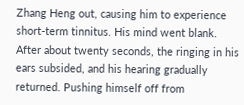Zhang Heng out, causing him to experience short-term tinnitus. His mind went blank. After about twenty seconds, the ringing in his ears subsided, and his hearing gradually returned. Pushing himself off from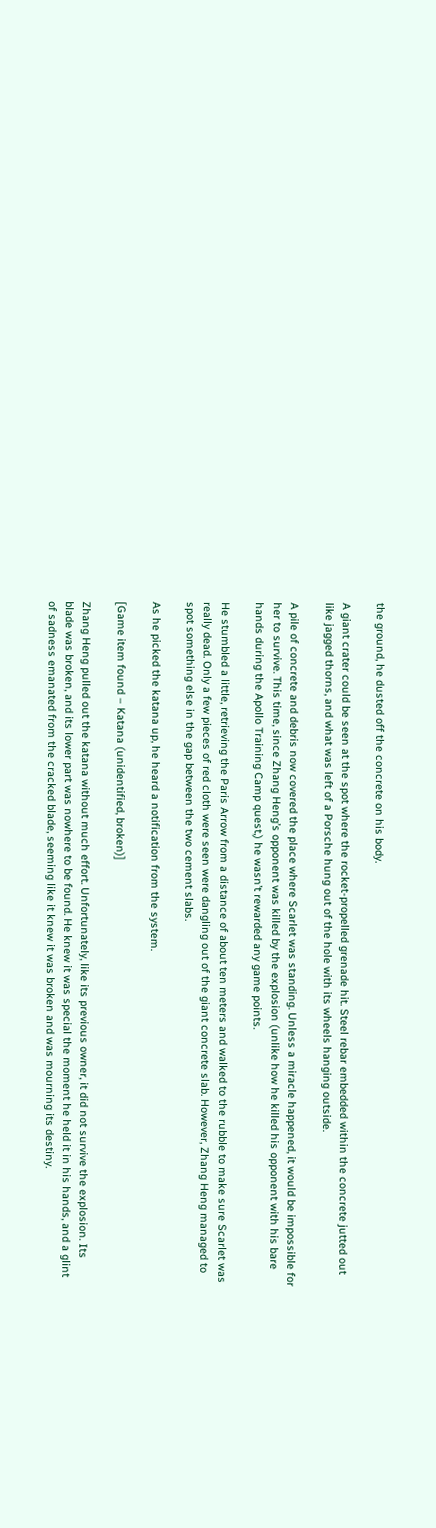the ground, he dusted off the concrete on his body.

A giant crater could be seen at the spot where the rocket-propelled grenade hit. Steel rebar embedded within the concrete jutted out like jagged thorns, and what was left of a Porsche hung out of the hole with its wheels hanging outside.

A pile of concrete and debris now covered the place where Scarlet was standing. Unless a miracle happened, it would be impossible for her to survive. This time, since Zhang Heng’s opponent was killed by the explosion (unlike how he killed his opponent with his bare hands during the Apollo Training Camp quest,) he wasn’t rewarded any game points.

He stumbled a little, retrieving the Paris Arrow from a distance of about ten meters and walked to the rubble to make sure Scarlet was really dead. Only a few pieces of red cloth were seen were dangling out of the giant concrete slab. However, Zhang Heng managed to spot something else in the gap between the two cement slabs.

As he picked the katana up, he heard a notification from the system.

[Game item found – Katana (unidentified, broken)]

Zhang Heng pulled out the katana without much effort. Unfortunately, like its previous owner, it did not survive the explosion. Its blade was broken, and its lower part was nowhere to be found. He knew it was special the moment he held it in his hands, and a glint of sadness emanated from the cracked blade, seeming like it knew it was broken and was mourning its destiny.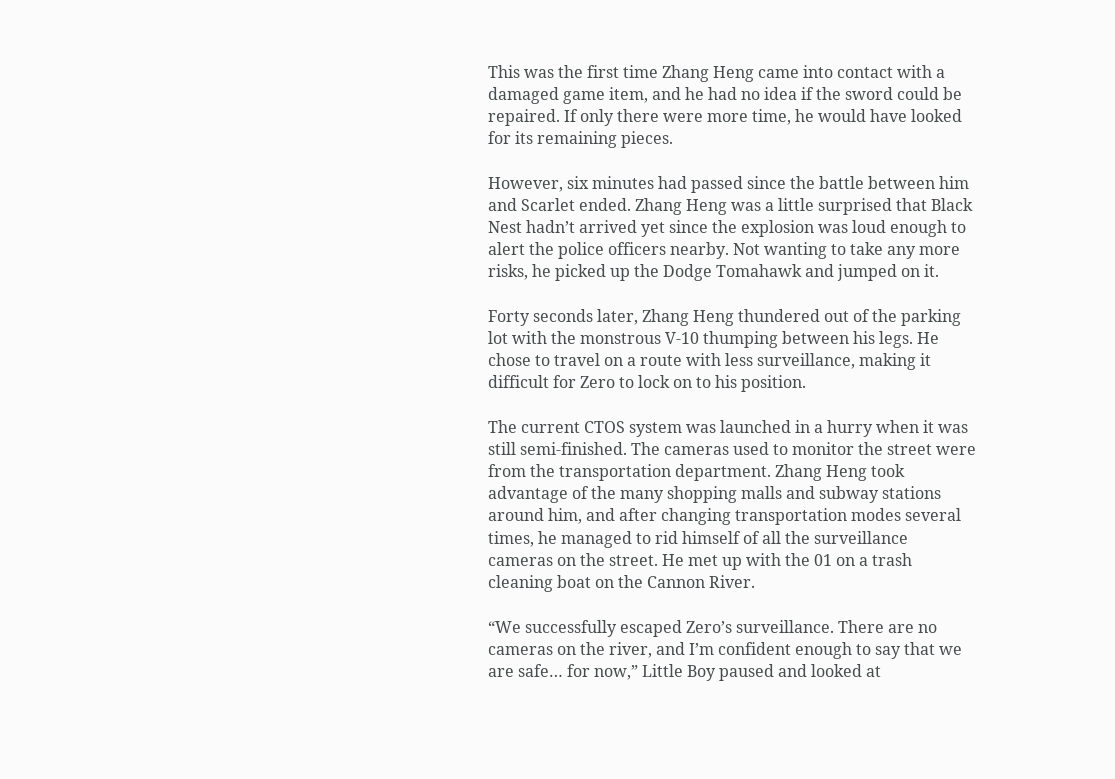This was the first time Zhang Heng came into contact with a damaged game item, and he had no idea if the sword could be repaired. If only there were more time, he would have looked for its remaining pieces.

However, six minutes had passed since the battle between him and Scarlet ended. Zhang Heng was a little surprised that Black Nest hadn’t arrived yet since the explosion was loud enough to alert the police officers nearby. Not wanting to take any more risks, he picked up the Dodge Tomahawk and jumped on it.

Forty seconds later, Zhang Heng thundered out of the parking lot with the monstrous V-10 thumping between his legs. He chose to travel on a route with less surveillance, making it difficult for Zero to lock on to his position.

The current CTOS system was launched in a hurry when it was still semi-finished. The cameras used to monitor the street were from the transportation department. Zhang Heng took advantage of the many shopping malls and subway stations around him, and after changing transportation modes several times, he managed to rid himself of all the surveillance cameras on the street. He met up with the 01 on a trash cleaning boat on the Cannon River.

“We successfully escaped Zero’s surveillance. There are no cameras on the river, and I’m confident enough to say that we are safe… for now,” Little Boy paused and looked at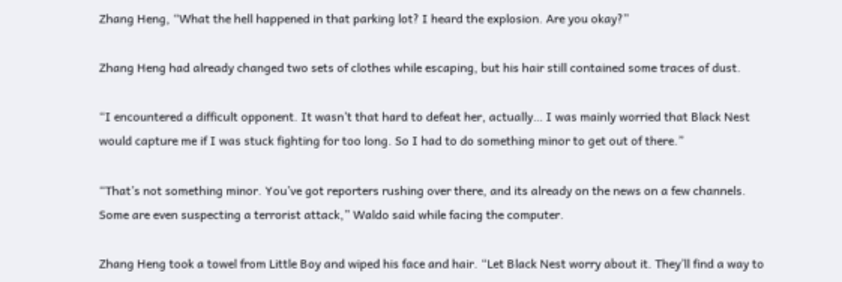Zhang Heng, “What the hell happened in that parking lot? I heard the explosion. Are you okay?”

Zhang Heng had already changed two sets of clothes while escaping, but his hair still contained some traces of dust.

“I encountered a difficult opponent. It wasn’t that hard to defeat her, actually… I was mainly worried that Black Nest would capture me if I was stuck fighting for too long. So I had to do something minor to get out of there.”

“That’s not something minor. You’ve got reporters rushing over there, and its already on the news on a few channels. Some are even suspecting a terrorist attack,” Waldo said while facing the computer.

Zhang Heng took a towel from Little Boy and wiped his face and hair. “Let Black Nest worry about it. They’ll find a way to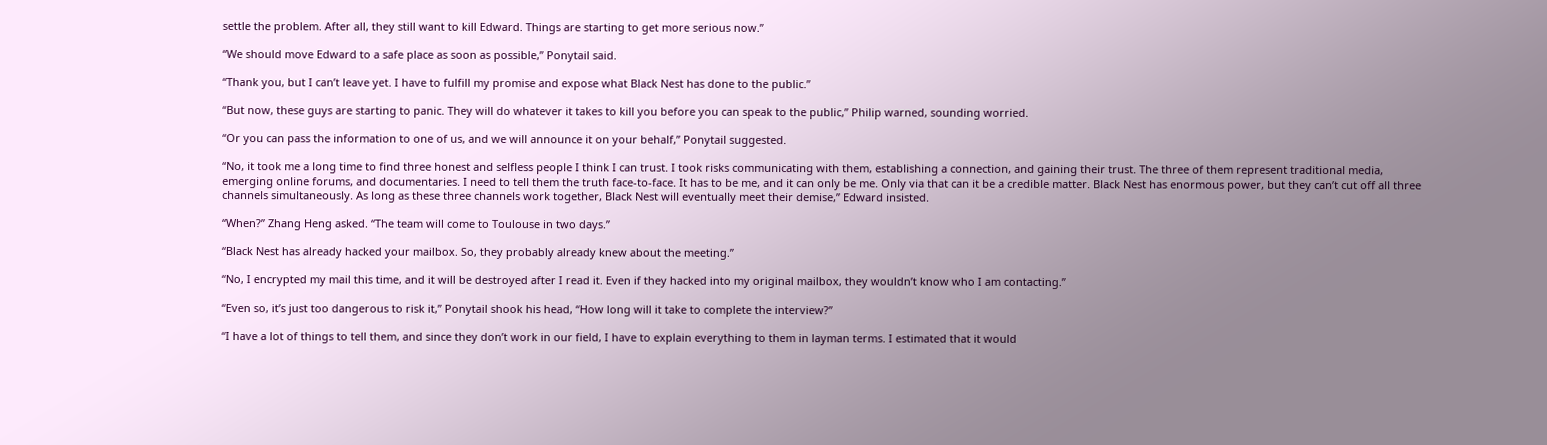settle the problem. After all, they still want to kill Edward. Things are starting to get more serious now.”

“We should move Edward to a safe place as soon as possible,” Ponytail said.

“Thank you, but I can’t leave yet. I have to fulfill my promise and expose what Black Nest has done to the public.”

“But now, these guys are starting to panic. They will do whatever it takes to kill you before you can speak to the public,” Philip warned, sounding worried.

“Or you can pass the information to one of us, and we will announce it on your behalf,” Ponytail suggested.

“No, it took me a long time to find three honest and selfless people I think I can trust. I took risks communicating with them, establishing a connection, and gaining their trust. The three of them represent traditional media, emerging online forums, and documentaries. I need to tell them the truth face-to-face. It has to be me, and it can only be me. Only via that can it be a credible matter. Black Nest has enormous power, but they can’t cut off all three channels simultaneously. As long as these three channels work together, Black Nest will eventually meet their demise,” Edward insisted.

“When?” Zhang Heng asked. “The team will come to Toulouse in two days.”

“Black Nest has already hacked your mailbox. So, they probably already knew about the meeting.”

“No, I encrypted my mail this time, and it will be destroyed after I read it. Even if they hacked into my original mailbox, they wouldn’t know who I am contacting.”

“Even so, it’s just too dangerous to risk it,” Ponytail shook his head, “How long will it take to complete the interview?”

“I have a lot of things to tell them, and since they don’t work in our field, I have to explain everything to them in layman terms. I estimated that it would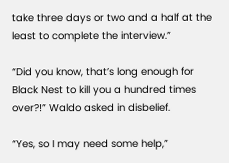take three days or two and a half at the least to complete the interview.”

“Did you know, that’s long enough for Black Nest to kill you a hundred times over?!” Waldo asked in disbelief.

“Yes, so I may need some help,”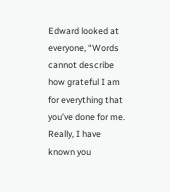Edward looked at everyone, “Words cannot describe how grateful I am for everything that you’ve done for me. Really, I have known you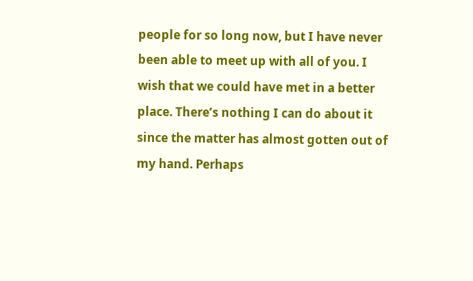people for so long now, but I have never been able to meet up with all of you. I wish that we could have met in a better place. There’s nothing I can do about it since the matter has almost gotten out of my hand. Perhaps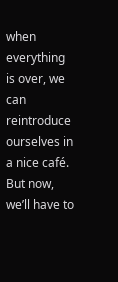when everything is over, we can reintroduce ourselves in a nice café. But now, we’ll have to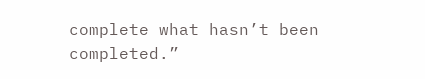complete what hasn’t been completed.”